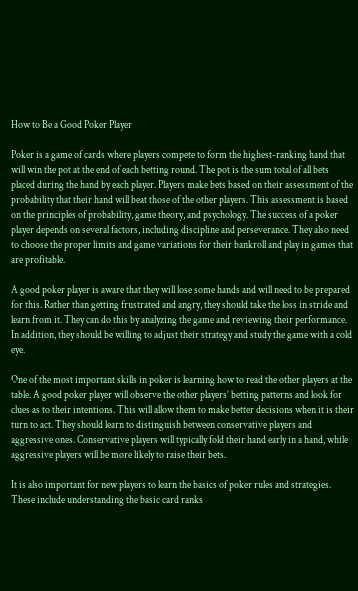How to Be a Good Poker Player

Poker is a game of cards where players compete to form the highest-ranking hand that will win the pot at the end of each betting round. The pot is the sum total of all bets placed during the hand by each player. Players make bets based on their assessment of the probability that their hand will beat those of the other players. This assessment is based on the principles of probability, game theory, and psychology. The success of a poker player depends on several factors, including discipline and perseverance. They also need to choose the proper limits and game variations for their bankroll and play in games that are profitable.

A good poker player is aware that they will lose some hands and will need to be prepared for this. Rather than getting frustrated and angry, they should take the loss in stride and learn from it. They can do this by analyzing the game and reviewing their performance. In addition, they should be willing to adjust their strategy and study the game with a cold eye.

One of the most important skills in poker is learning how to read the other players at the table. A good poker player will observe the other players’ betting patterns and look for clues as to their intentions. This will allow them to make better decisions when it is their turn to act. They should learn to distinguish between conservative players and aggressive ones. Conservative players will typically fold their hand early in a hand, while aggressive players will be more likely to raise their bets.

It is also important for new players to learn the basics of poker rules and strategies. These include understanding the basic card ranks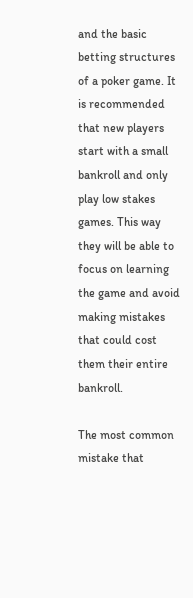and the basic betting structures of a poker game. It is recommended that new players start with a small bankroll and only play low stakes games. This way they will be able to focus on learning the game and avoid making mistakes that could cost them their entire bankroll.

The most common mistake that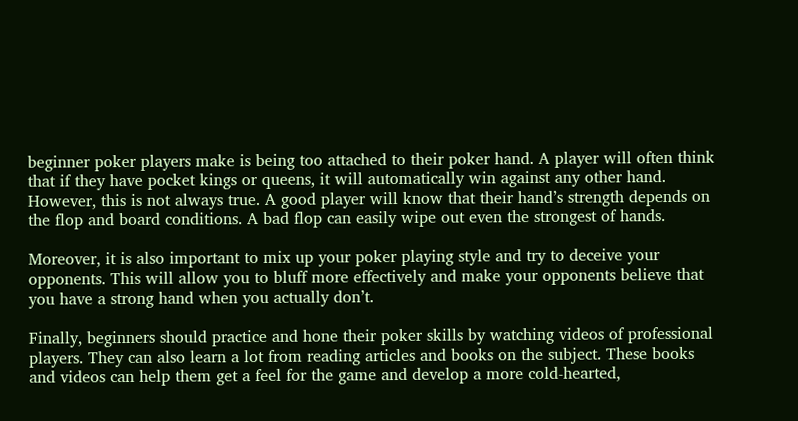beginner poker players make is being too attached to their poker hand. A player will often think that if they have pocket kings or queens, it will automatically win against any other hand. However, this is not always true. A good player will know that their hand’s strength depends on the flop and board conditions. A bad flop can easily wipe out even the strongest of hands.

Moreover, it is also important to mix up your poker playing style and try to deceive your opponents. This will allow you to bluff more effectively and make your opponents believe that you have a strong hand when you actually don’t.

Finally, beginners should practice and hone their poker skills by watching videos of professional players. They can also learn a lot from reading articles and books on the subject. These books and videos can help them get a feel for the game and develop a more cold-hearted,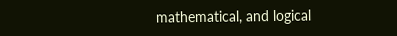mathematical, and logical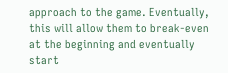approach to the game. Eventually, this will allow them to break-even at the beginning and eventually start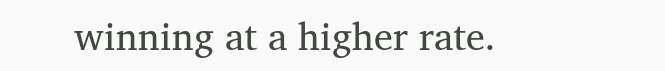winning at a higher rate.